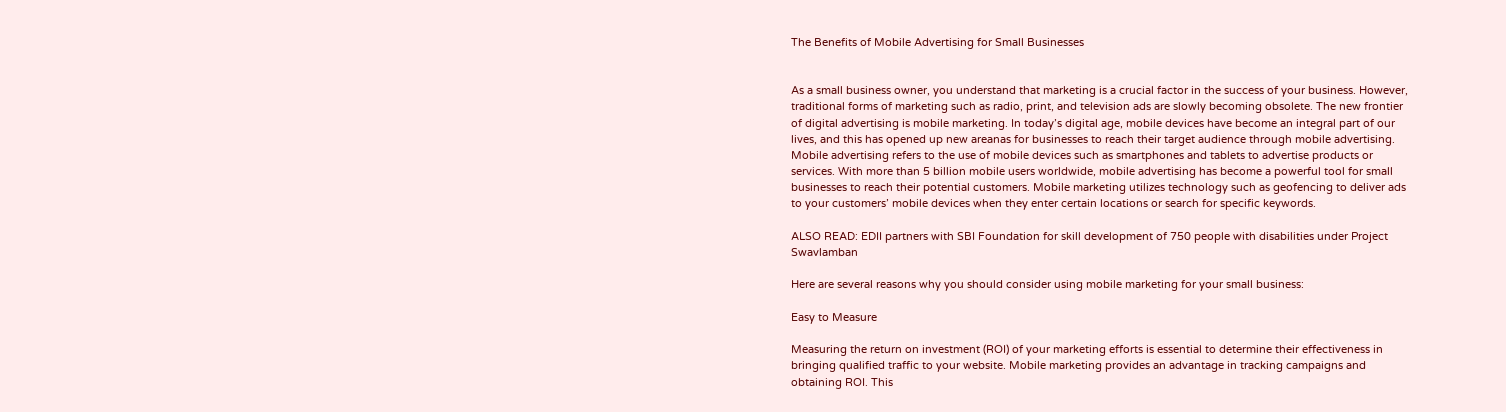The Benefits of Mobile Advertising for Small Businesses


As a small business owner, you understand that marketing is a crucial factor in the success of your business. However, traditional forms of marketing such as radio, print, and television ads are slowly becoming obsolete. The new frontier of digital advertising is mobile marketing. In today’s digital age, mobile devices have become an integral part of our lives, and this has opened up new areanas for businesses to reach their target audience through mobile advertising. Mobile advertising refers to the use of mobile devices such as smartphones and tablets to advertise products or services. With more than 5 billion mobile users worldwide, mobile advertising has become a powerful tool for small businesses to reach their potential customers. Mobile marketing utilizes technology such as geofencing to deliver ads to your customers’ mobile devices when they enter certain locations or search for specific keywords.

ALSO READ: EDII partners with SBI Foundation for skill development of 750 people with disabilities under Project Swavlamban

Here are several reasons why you should consider using mobile marketing for your small business:

Easy to Measure

Measuring the return on investment (ROI) of your marketing efforts is essential to determine their effectiveness in bringing qualified traffic to your website. Mobile marketing provides an advantage in tracking campaigns and obtaining ROI. This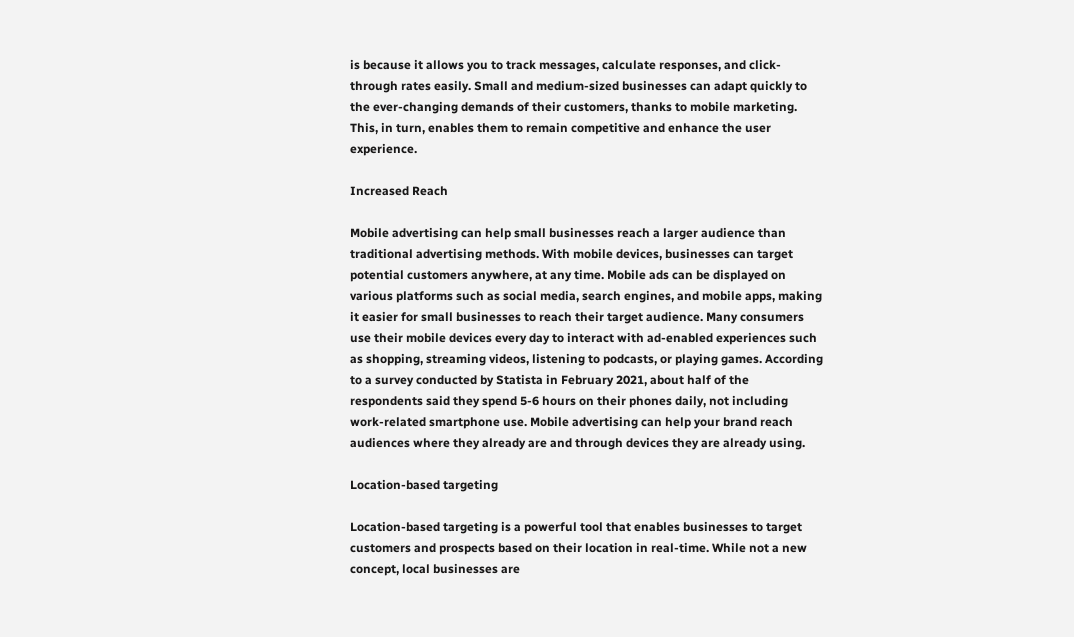is because it allows you to track messages, calculate responses, and click-through rates easily. Small and medium-sized businesses can adapt quickly to the ever-changing demands of their customers, thanks to mobile marketing. This, in turn, enables them to remain competitive and enhance the user experience.

Increased Reach

Mobile advertising can help small businesses reach a larger audience than traditional advertising methods. With mobile devices, businesses can target potential customers anywhere, at any time. Mobile ads can be displayed on various platforms such as social media, search engines, and mobile apps, making it easier for small businesses to reach their target audience. Many consumers use their mobile devices every day to interact with ad-enabled experiences such as shopping, streaming videos, listening to podcasts, or playing games. According to a survey conducted by Statista in February 2021, about half of the respondents said they spend 5-6 hours on their phones daily, not including work-related smartphone use. Mobile advertising can help your brand reach audiences where they already are and through devices they are already using.

Location-based targeting

Location-based targeting is a powerful tool that enables businesses to target customers and prospects based on their location in real-time. While not a new concept, local businesses are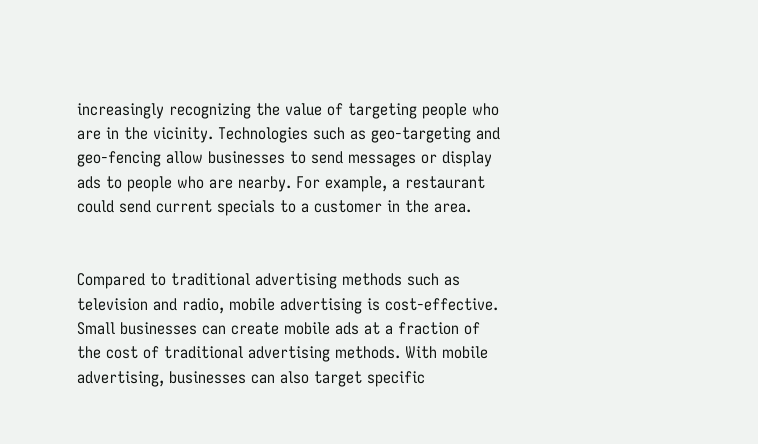increasingly recognizing the value of targeting people who are in the vicinity. Technologies such as geo-targeting and geo-fencing allow businesses to send messages or display ads to people who are nearby. For example, a restaurant could send current specials to a customer in the area.


Compared to traditional advertising methods such as television and radio, mobile advertising is cost-effective. Small businesses can create mobile ads at a fraction of the cost of traditional advertising methods. With mobile advertising, businesses can also target specific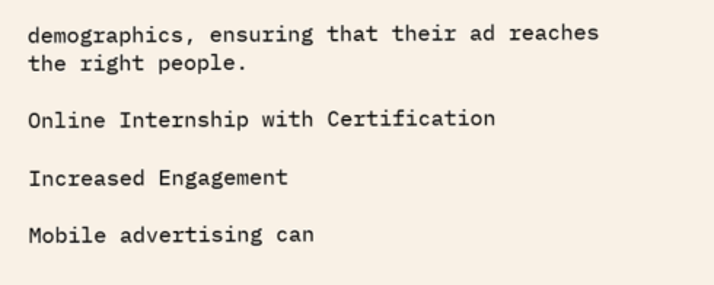demographics, ensuring that their ad reaches the right people.

Online Internship with Certification

Increased Engagement

Mobile advertising can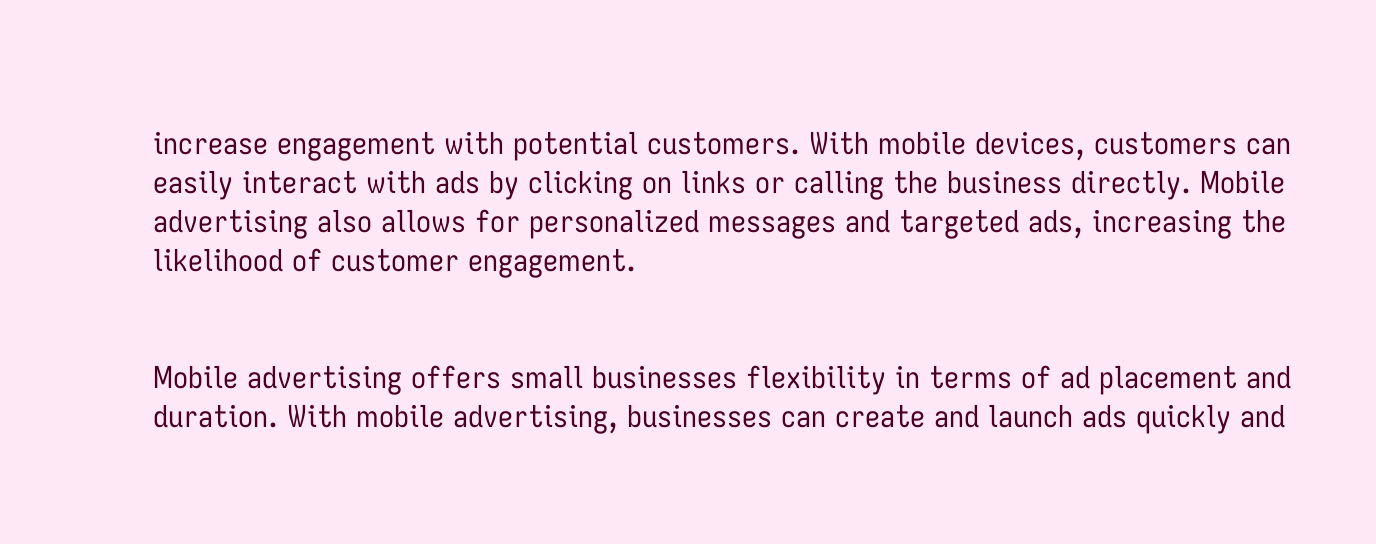increase engagement with potential customers. With mobile devices, customers can easily interact with ads by clicking on links or calling the business directly. Mobile advertising also allows for personalized messages and targeted ads, increasing the likelihood of customer engagement.


Mobile advertising offers small businesses flexibility in terms of ad placement and duration. With mobile advertising, businesses can create and launch ads quickly and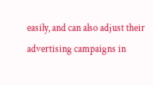easily, and can also adjust their advertising campaigns in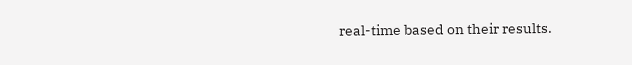real-time based on their results.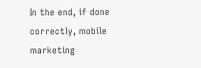In the end, if done correctly, mobile marketing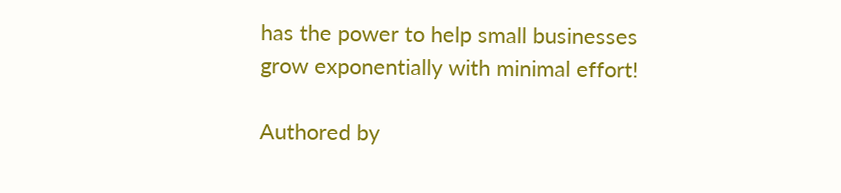has the power to help small businesses grow exponentially with minimal effort!

Authored by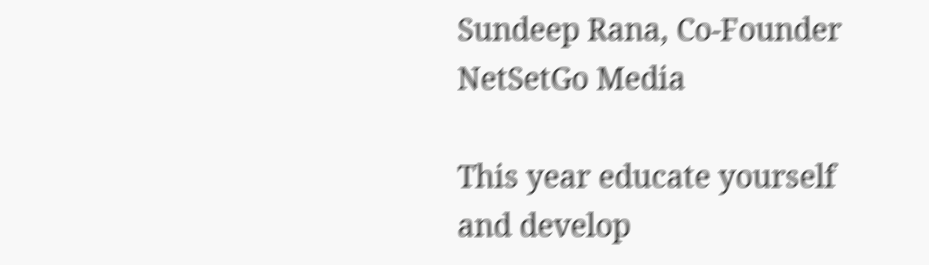Sundeep Rana, Co-Founder NetSetGo Media

This year educate yourself and develop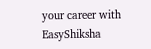your career with EasyShiksha